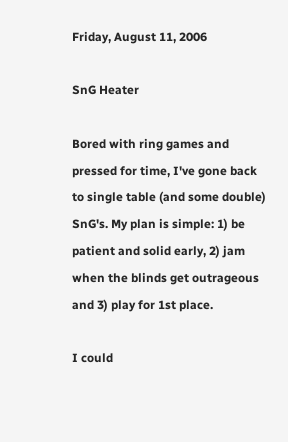Friday, August 11, 2006

SnG Heater

Bored with ring games and pressed for time, I've gone back to single table (and some double) SnG's. My plan is simple: 1) be patient and solid early, 2) jam when the blinds get outrageous and 3) play for 1st place.

I could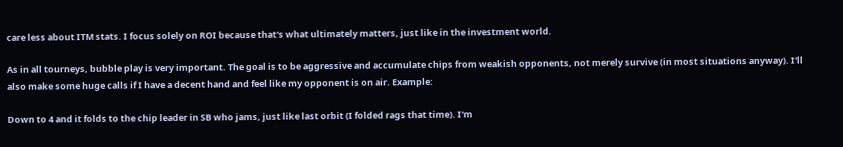care less about ITM stats. I focus solely on ROI because that's what ultimately matters, just like in the investment world.

As in all tourneys, bubble play is very important. The goal is to be aggressive and accumulate chips from weakish opponents, not merely survive (in most situations anyway). I'll also make some huge calls if I have a decent hand and feel like my opponent is on air. Example:

Down to 4 and it folds to the chip leader in SB who jams, just like last orbit (I folded rags that time). I'm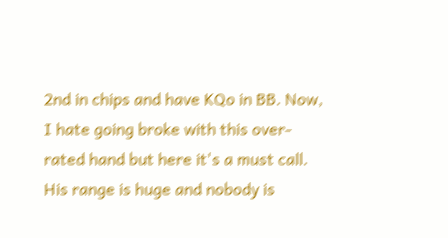2nd in chips and have KQo in BB. Now, I hate going broke with this over-rated hand but here it's a must call. His range is huge and nobody is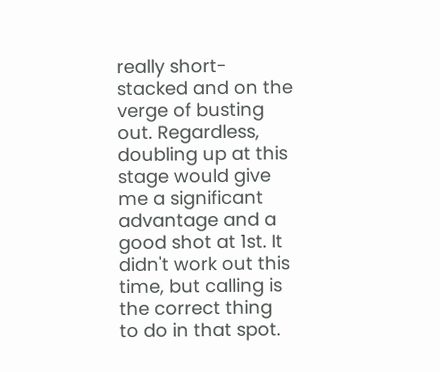really short-stacked and on the verge of busting out. Regardless, doubling up at this stage would give me a significant advantage and a good shot at 1st. It didn't work out this time, but calling is the correct thing to do in that spot.